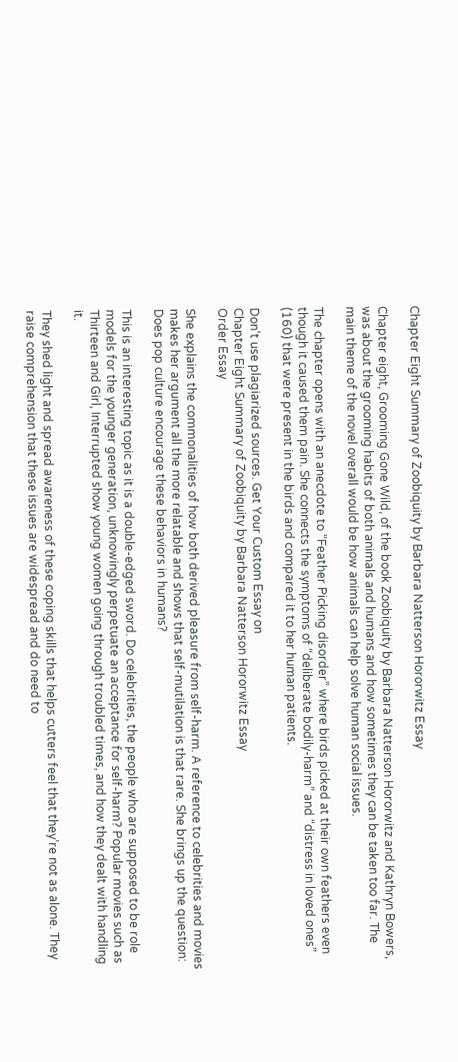Chapter Eight Summary of Zoobiquity by Barbara Natterson Hororwitz Essay

Chapter eight, Grooming Gone Wild, of the book Zoobiquity by Barbara Natterson Hororwitz and Kathryn Bowers, was about the grooming habits of both animals and humans and how sometimes they can be taken too far. The main theme of the novel overall would be how animals can help solve human social issues.

The chapter opens with an anecdote to “Feather Picking disorder” where birds picked at their own feathers even though it caused them pain. She connects the symptoms of “deliberate bodily-harm” and “distress in loved ones” (160) that were present in the birds and compared it to her human patients.

Don't use plagiarized sources. Get Your Custom Essay on
Chapter Eight Summary of Zoobiquity by Barbara Natterson Hororwitz Essay
Order Essay

She explains the commonalities of how both derived pleasure from self-harm. A reference to celebrities and movies makes her argument all the more relatable and shows that self-mutilation is that rare. She brings up the question: Does pop culture encourage these behaviors in humans?

This is an interesting topic as it is a double-edged sword. Do celebrities, the people who are supposed to be role models for the younger generation, unknowingly perpetuate an acceptance for self-harm? Popular movies such as Thirteen and Girl, Interrupted show young women going through troubled times, and how they dealt with handling it.

They shed light and spread awareness of these coping skills that helps cutters feel that they’re not as alone. They raise comprehension that these issues are widespread and do need to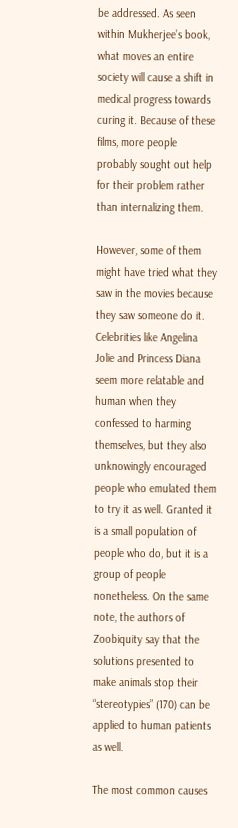be addressed. As seen within Mukherjee’s book, what moves an entire society will cause a shift in medical progress towards curing it. Because of these films, more people probably sought out help for their problem rather than internalizing them.

However, some of them might have tried what they saw in the movies because they saw someone do it. Celebrities like Angelina Jolie and Princess Diana seem more relatable and human when they confessed to harming themselves, but they also unknowingly encouraged people who emulated them to try it as well. Granted it is a small population of people who do, but it is a group of people nonetheless. On the same note, the authors of Zoobiquity say that the solutions presented to make animals stop their “stereotypies” (170) can be applied to human patients as well.

The most common causes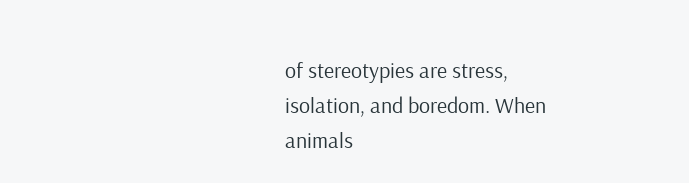of stereotypies are stress, isolation, and boredom. When animals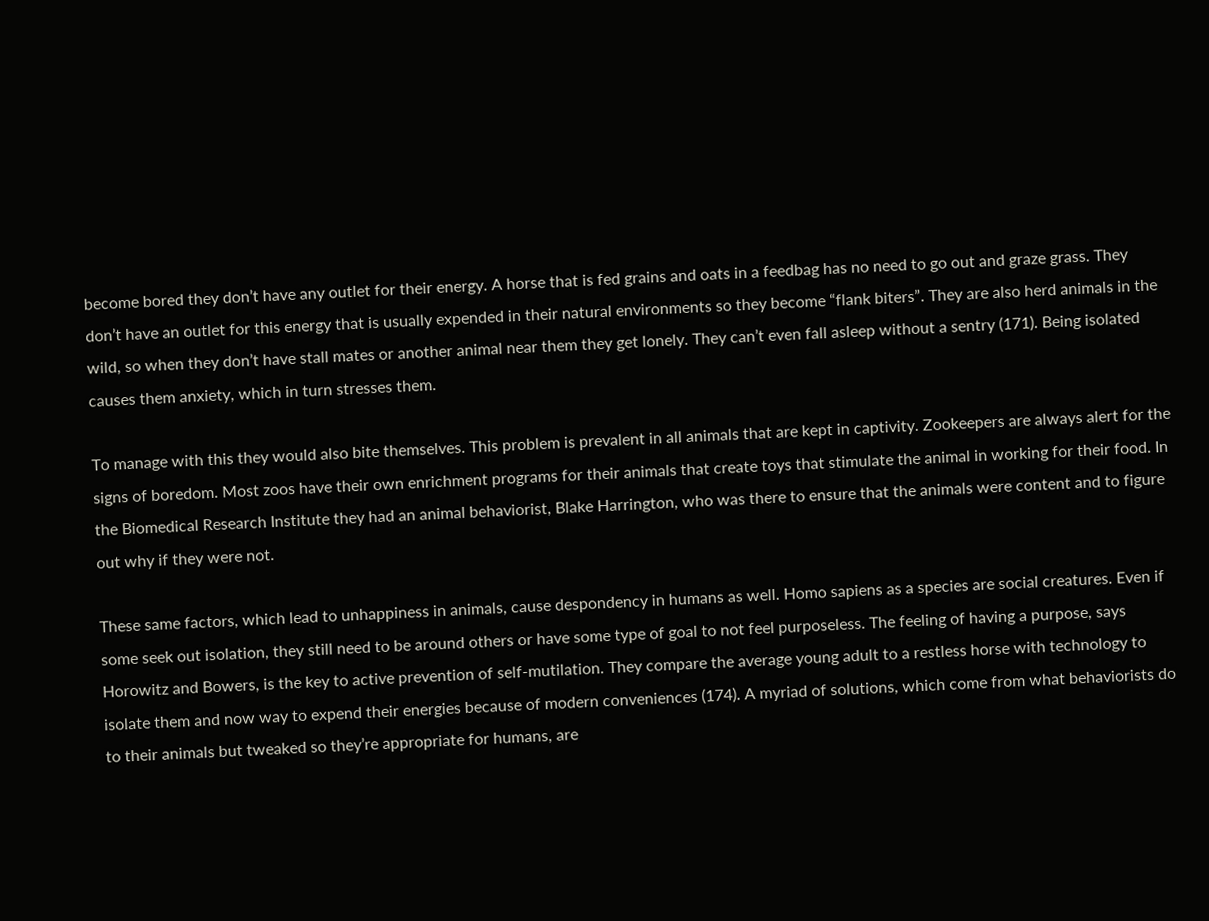become bored they don’t have any outlet for their energy. A horse that is fed grains and oats in a feedbag has no need to go out and graze grass. They don’t have an outlet for this energy that is usually expended in their natural environments so they become “flank biters”. They are also herd animals in the wild, so when they don’t have stall mates or another animal near them they get lonely. They can’t even fall asleep without a sentry (171). Being isolated causes them anxiety, which in turn stresses them.

To manage with this they would also bite themselves. This problem is prevalent in all animals that are kept in captivity. Zookeepers are always alert for the signs of boredom. Most zoos have their own enrichment programs for their animals that create toys that stimulate the animal in working for their food. In the Biomedical Research Institute they had an animal behaviorist, Blake Harrington, who was there to ensure that the animals were content and to figure out why if they were not.

These same factors, which lead to unhappiness in animals, cause despondency in humans as well. Homo sapiens as a species are social creatures. Even if some seek out isolation, they still need to be around others or have some type of goal to not feel purposeless. The feeling of having a purpose, says Horowitz and Bowers, is the key to active prevention of self-mutilation. They compare the average young adult to a restless horse with technology to isolate them and now way to expend their energies because of modern conveniences (174). A myriad of solutions, which come from what behaviorists do to their animals but tweaked so they’re appropriate for humans, are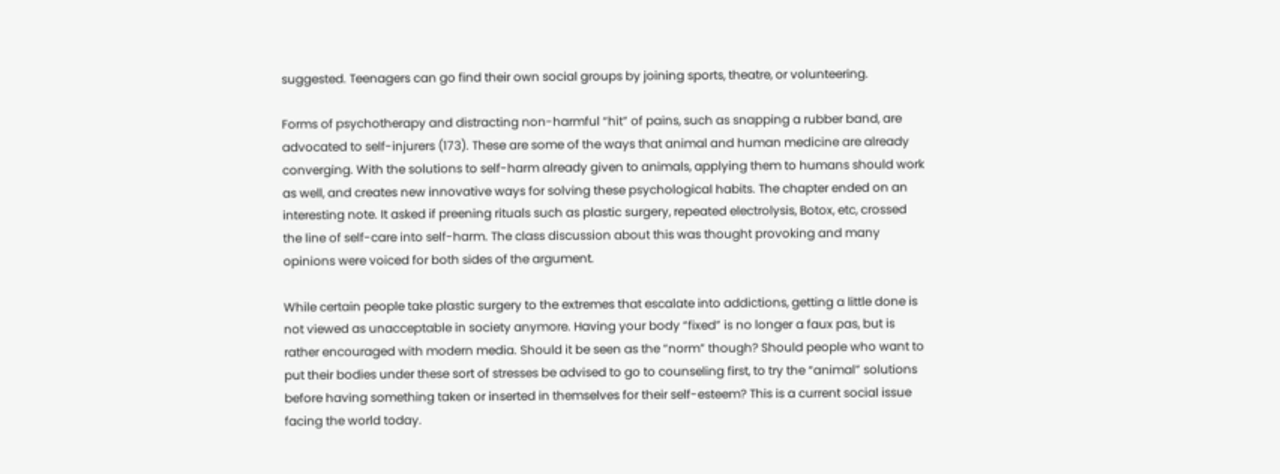suggested. Teenagers can go find their own social groups by joining sports, theatre, or volunteering.

Forms of psychotherapy and distracting non-harmful “hit” of pains, such as snapping a rubber band, are advocated to self-injurers (173). These are some of the ways that animal and human medicine are already converging. With the solutions to self-harm already given to animals, applying them to humans should work as well, and creates new innovative ways for solving these psychological habits. The chapter ended on an interesting note. It asked if preening rituals such as plastic surgery, repeated electrolysis, Botox, etc, crossed the line of self-care into self-harm. The class discussion about this was thought provoking and many opinions were voiced for both sides of the argument.

While certain people take plastic surgery to the extremes that escalate into addictions, getting a little done is not viewed as unacceptable in society anymore. Having your body “fixed” is no longer a faux pas, but is rather encouraged with modern media. Should it be seen as the “norm” though? Should people who want to put their bodies under these sort of stresses be advised to go to counseling first, to try the “animal” solutions before having something taken or inserted in themselves for their self-esteem? This is a current social issue facing the world today.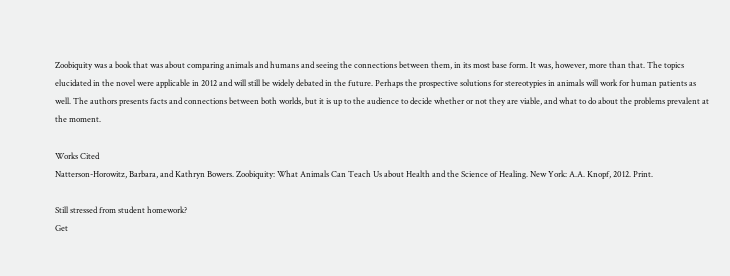Zoobiquity was a book that was about comparing animals and humans and seeing the connections between them, in its most base form. It was, however, more than that. The topics elucidated in the novel were applicable in 2012 and will still be widely debated in the future. Perhaps the prospective solutions for stereotypies in animals will work for human patients as well. The authors presents facts and connections between both worlds, but it is up to the audience to decide whether or not they are viable, and what to do about the problems prevalent at the moment.

Works Cited
Natterson-Horowitz, Barbara, and Kathryn Bowers. Zoobiquity: What Animals Can Teach Us about Health and the Science of Healing. New York: A.A. Knopf, 2012. Print.

Still stressed from student homework?
Get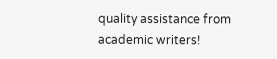quality assistance from academic writers!